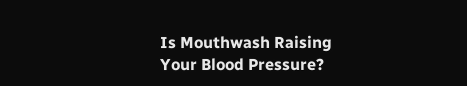Is Mouthwash Raising Your Blood Pressure?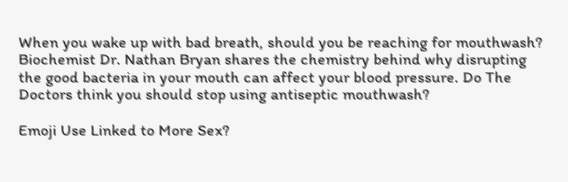When you wake up with bad breath, should you be reaching for mouthwash? Biochemist Dr. Nathan Bryan shares the chemistry behind why disrupting the good bacteria in your mouth can affect your blood pressure. Do The Doctors think you should stop using antiseptic mouthwash?

Emoji Use Linked to More Sex?